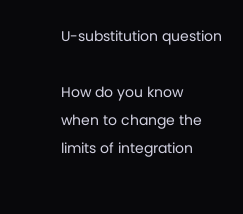U-substitution question

How do you know when to change the limits of integration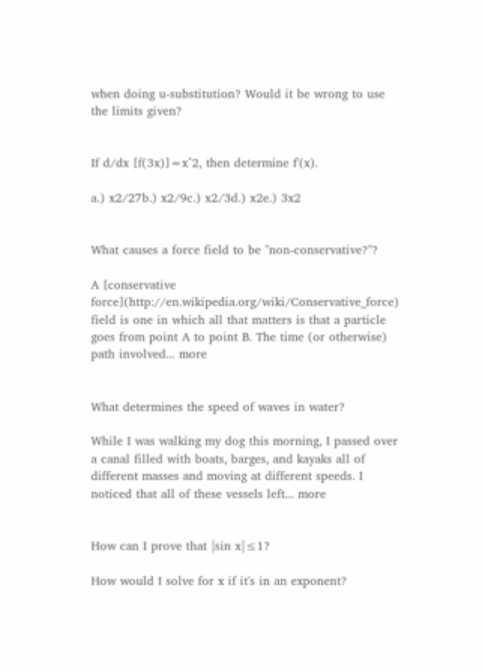when doing u-substitution? Would it be wrong to use the limits given?


If d/dx [f(3x)]=x^2, then determine f'(x).

a.) x2/27b.) x2/9c.) x2/3d.) x2e.) 3x2


What causes a force field to be "non-conservative?"?

A [conservative force](http://en.wikipedia.org/wiki/Conservative_force) field is one in which all that matters is that a particle goes from point A to point B. The time (or otherwise) path involved... more


What determines the speed of waves in water?

While I was walking my dog this morning, I passed over a canal filled with boats, barges, and kayaks all of different masses and moving at different speeds. I noticed that all of these vessels left... more


How can I prove that |sin x|≤1?

How would I solve for x if it's in an exponent?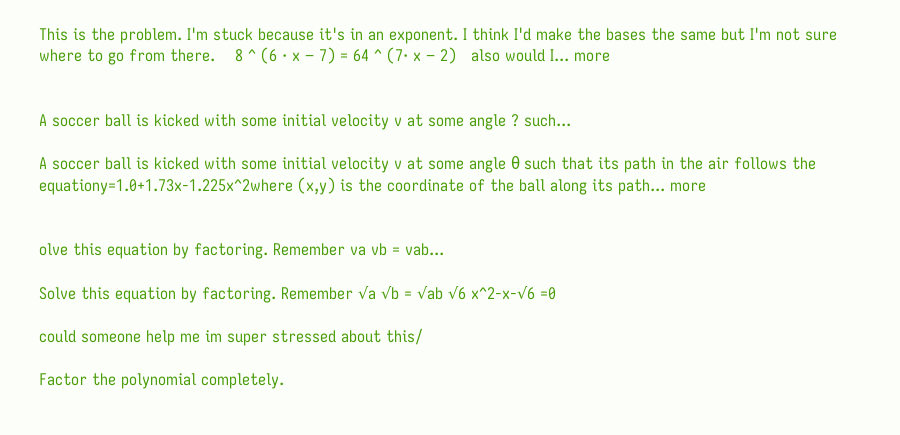This is the problem. I'm stuck because it's in an exponent. I think I'd make the bases the same but I'm not sure where to go from there.    8 ^ (6 · x − 7) = 64 ^ (7· x − 2)   also would I... more


A soccer ball is kicked with some initial velocity v at some angle ? such...

A soccer ball is kicked with some initial velocity v at some angle θ such that its path in the air follows the equationy=1.0+1.73x-1.225x^2where (x,y) is the coordinate of the ball along its path... more


olve this equation by factoring. Remember va vb = vab...

Solve this equation by factoring. Remember √a √b = √ab √6 x^2-x-√6 =0

could someone help me im super stressed about this/

Factor the polynomial completely.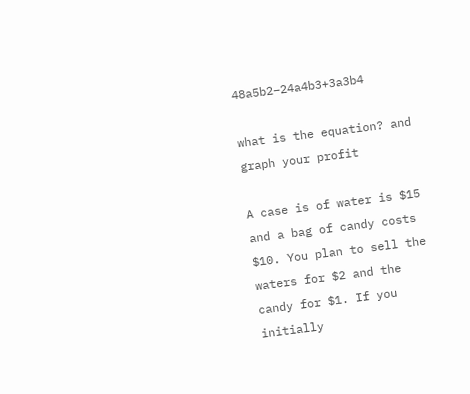48a5b2−24a4b3+3a3b4

what is the equation? and graph your profit

A case is of water is $15 and a bag of candy costs $10. You plan to sell the waters for $2 and the candy for $1. If you initially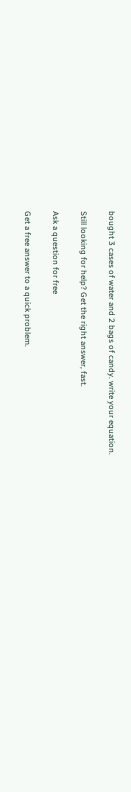bought 3 cases of water and 2 bags of candy. write your equation.

Still looking for help? Get the right answer, fast.

Ask a question for free

Get a free answer to a quick problem.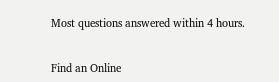Most questions answered within 4 hours.


Find an Online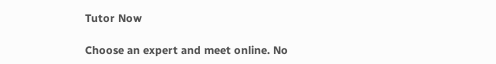Tutor Now

Choose an expert and meet online. No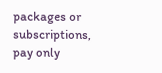packages or subscriptions, pay only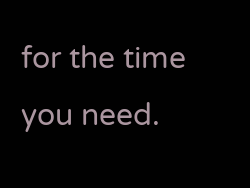for the time you need.